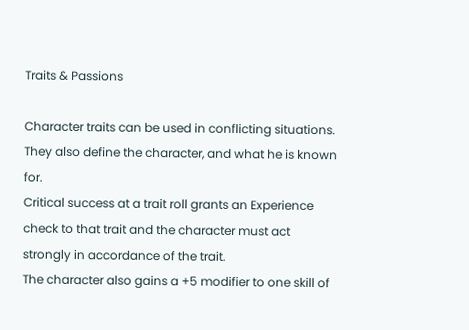Traits & Passions

Character traits can be used in conflicting situations. They also define the character, and what he is known for.
Critical success at a trait roll grants an Experience check to that trait and the character must act strongly in accordance of the trait.
The character also gains a +5 modifier to one skill of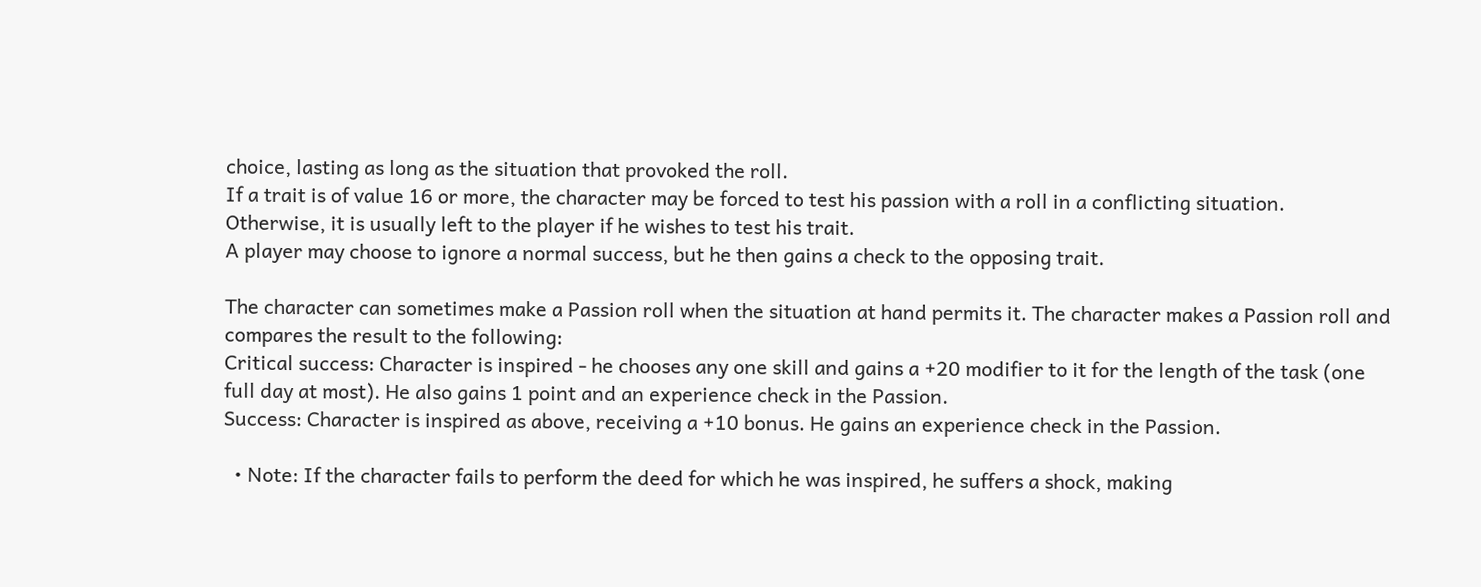choice, lasting as long as the situation that provoked the roll.
If a trait is of value 16 or more, the character may be forced to test his passion with a roll in a conflicting situation.
Otherwise, it is usually left to the player if he wishes to test his trait.
A player may choose to ignore a normal success, but he then gains a check to the opposing trait.

The character can sometimes make a Passion roll when the situation at hand permits it. The character makes a Passion roll and compares the result to the following:
Critical success: Character is inspired - he chooses any one skill and gains a +20 modifier to it for the length of the task (one full day at most). He also gains 1 point and an experience check in the Passion.
Success: Character is inspired as above, receiving a +10 bonus. He gains an experience check in the Passion.

  • Note: If the character fails to perform the deed for which he was inspired, he suffers a shock, making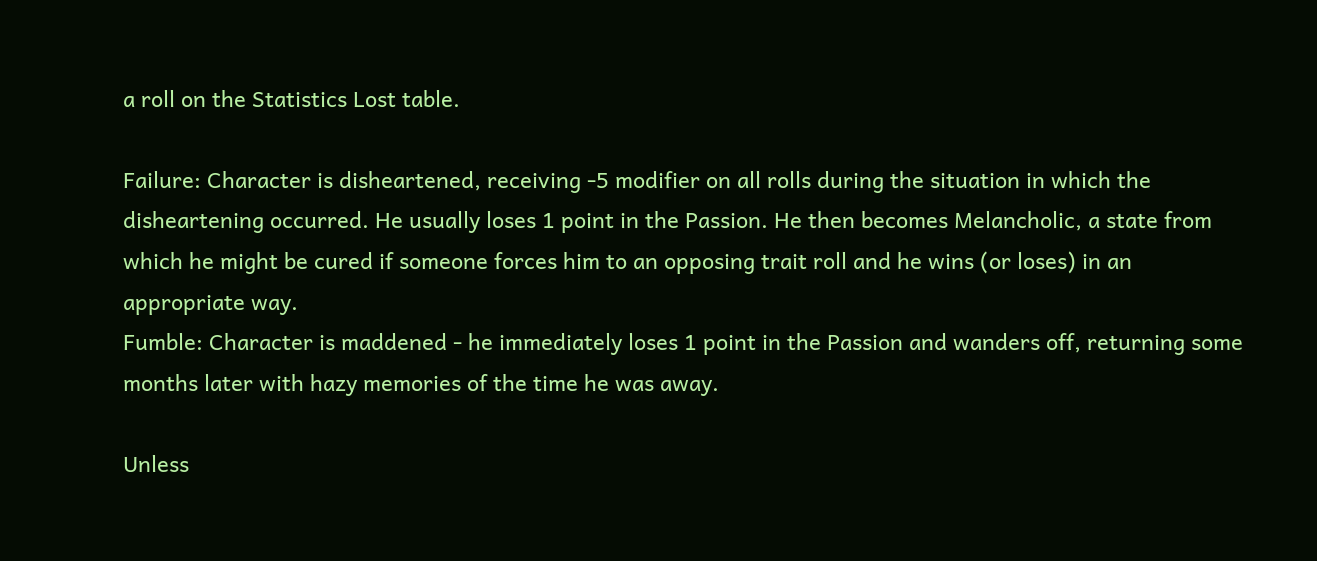a roll on the Statistics Lost table.

Failure: Character is disheartened, receiving -5 modifier on all rolls during the situation in which the disheartening occurred. He usually loses 1 point in the Passion. He then becomes Melancholic, a state from which he might be cured if someone forces him to an opposing trait roll and he wins (or loses) in an appropriate way.
Fumble: Character is maddened - he immediately loses 1 point in the Passion and wanders off, returning some months later with hazy memories of the time he was away.

Unless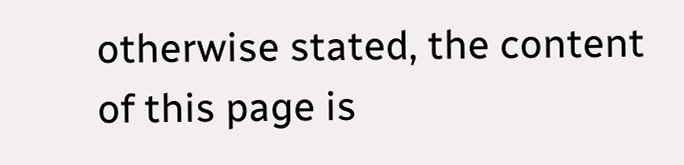otherwise stated, the content of this page is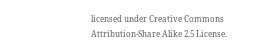licensed under Creative Commons Attribution-Share Alike 2.5 License.